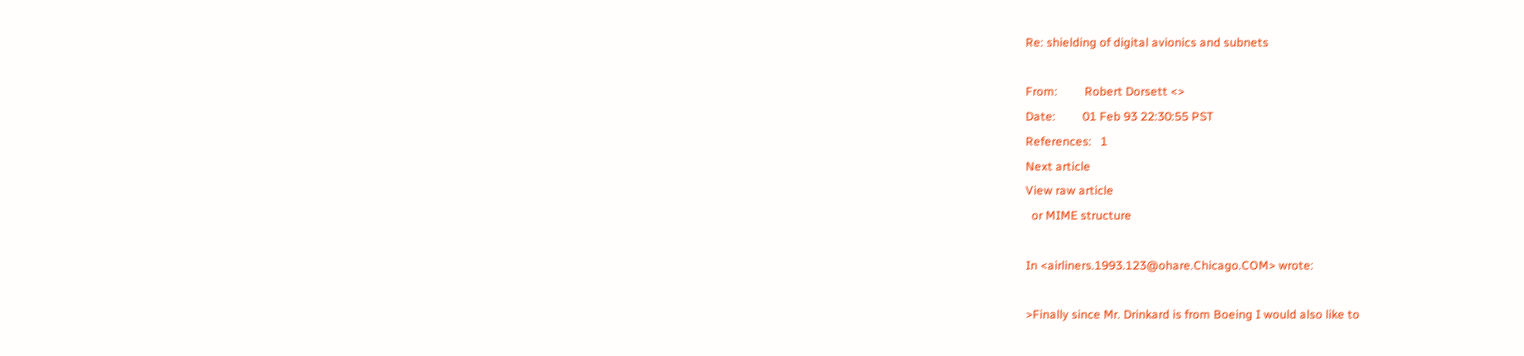Re: shielding of digital avionics and subnets

From:         Robert Dorsett <>
Date:         01 Feb 93 22:30:55 PST
References:   1
Next article
View raw article
  or MIME structure

In <airliners.1993.123@ohare.Chicago.COM> wrote:

>Finally since Mr. Drinkard is from Boeing I would also like to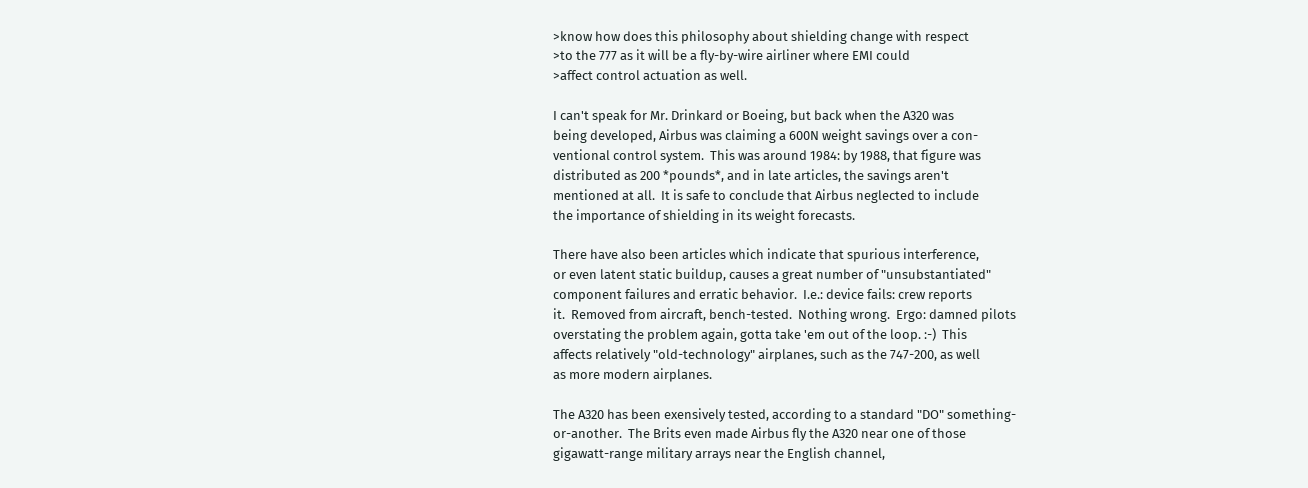>know how does this philosophy about shielding change with respect
>to the 777 as it will be a fly-by-wire airliner where EMI could
>affect control actuation as well.

I can't speak for Mr. Drinkard or Boeing, but back when the A320 was
being developed, Airbus was claiming a 600N weight savings over a con-
ventional control system.  This was around 1984: by 1988, that figure was
distributed as 200 *pounds*, and in late articles, the savings aren't
mentioned at all.  It is safe to conclude that Airbus neglected to include
the importance of shielding in its weight forecasts.

There have also been articles which indicate that spurious interference,
or even latent static buildup, causes a great number of "unsubstantiated"
component failures and erratic behavior.  I.e.: device fails: crew reports
it.  Removed from aircraft, bench-tested.  Nothing wrong.  Ergo: damned pilots
overstating the problem again, gotta take 'em out of the loop. :-)  This
affects relatively "old-technology" airplanes, such as the 747-200, as well
as more modern airplanes.

The A320 has been exensively tested, according to a standard "DO" something-
or-another.  The Brits even made Airbus fly the A320 near one of those
gigawatt-range military arrays near the English channel,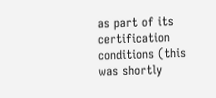as part of its
certification conditions (this was shortly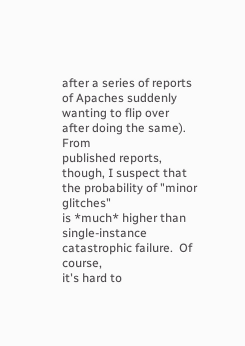after a series of reports
of Apaches suddenly wanting to flip over after doing the same).  From
published reports, though, I suspect that the probability of "minor glitches"
is *much* higher than single-instance catastrophic failure.  Of course,
it's hard to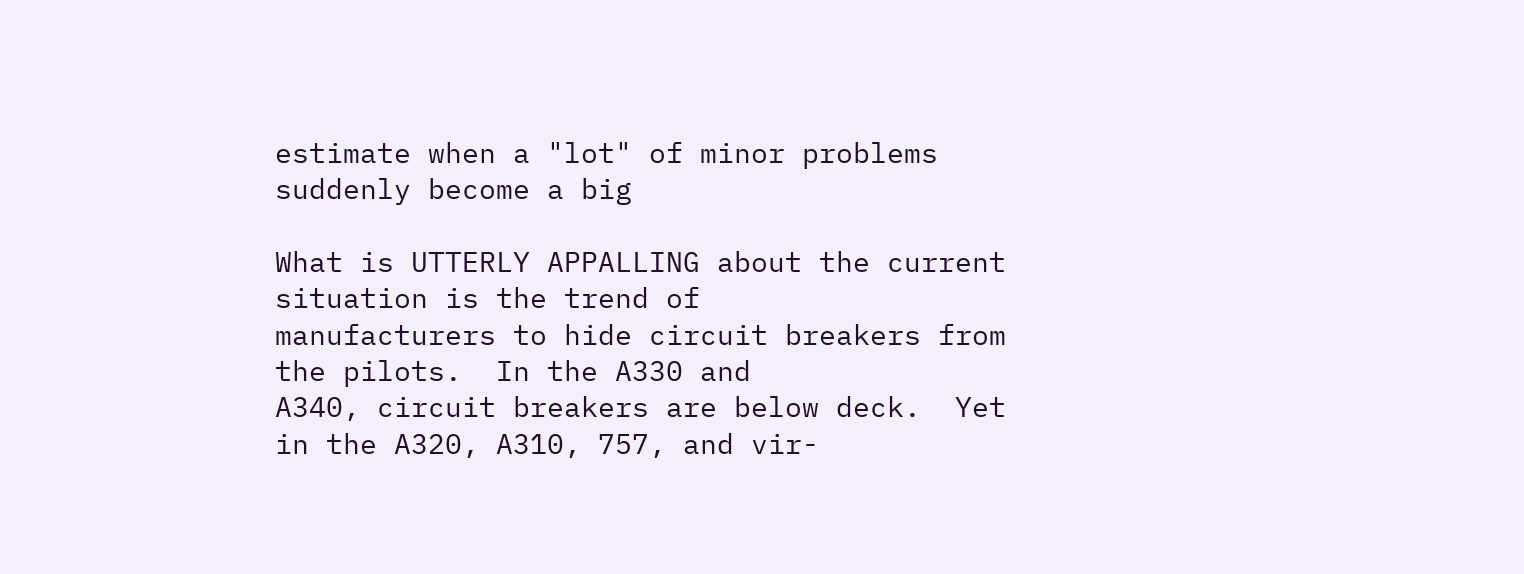estimate when a "lot" of minor problems suddenly become a big

What is UTTERLY APPALLING about the current situation is the trend of
manufacturers to hide circuit breakers from the pilots.  In the A330 and
A340, circuit breakers are below deck.  Yet in the A320, A310, 757, and vir-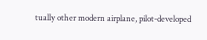tually other modern airplane, pilot-developed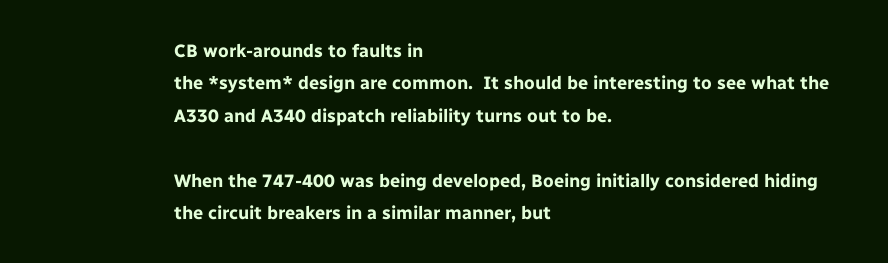CB work-arounds to faults in
the *system* design are common.  It should be interesting to see what the
A330 and A340 dispatch reliability turns out to be.

When the 747-400 was being developed, Boeing initially considered hiding
the circuit breakers in a similar manner, but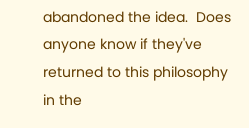abandoned the idea.  Does
anyone know if they've returned to this philosophy in the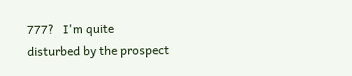777?   I'm quite
disturbed by the prospect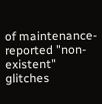of maintenance-reported "non-existent" glitches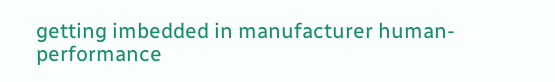getting imbedded in manufacturer human-performance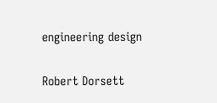engineering design

Robert Dorsett